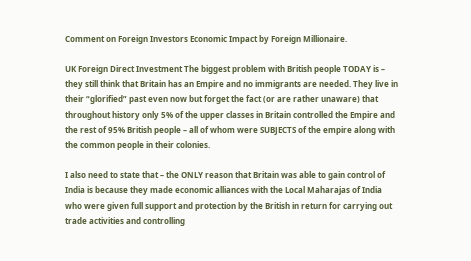Comment on Foreign Investors Economic Impact by Foreign Millionaire.

UK Foreign Direct Investment The biggest problem with British people TODAY is – they still think that Britain has an Empire and no immigrants are needed. They live in their “glorified” past even now but forget the fact (or are rather unaware) that throughout history only 5% of the upper classes in Britain controlled the Empire and the rest of 95% British people – all of whom were SUBJECTS of the empire along with the common people in their colonies.

I also need to state that – the ONLY reason that Britain was able to gain control of India is because they made economic alliances with the Local Maharajas of India who were given full support and protection by the British in return for carrying out trade activities and controlling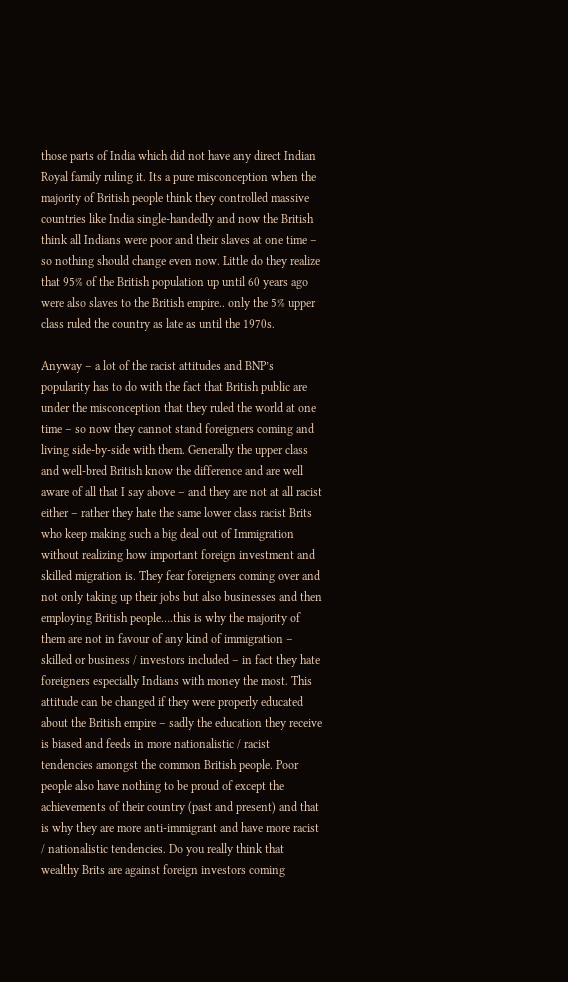those parts of India which did not have any direct Indian Royal family ruling it. Its a pure misconception when the majority of British people think they controlled massive countries like India single-handedly and now the British think all Indians were poor and their slaves at one time – so nothing should change even now. Little do they realize that 95% of the British population up until 60 years ago were also slaves to the British empire.. only the 5% upper class ruled the country as late as until the 1970s.

Anyway – a lot of the racist attitudes and BNP’s popularity has to do with the fact that British public are under the misconception that they ruled the world at one time – so now they cannot stand foreigners coming and living side-by-side with them. Generally the upper class and well-bred British know the difference and are well aware of all that I say above – and they are not at all racist either – rather they hate the same lower class racist Brits who keep making such a big deal out of Immigration without realizing how important foreign investment and skilled migration is. They fear foreigners coming over and not only taking up their jobs but also businesses and then employing British people….this is why the majority of them are not in favour of any kind of immigration – skilled or business / investors included – in fact they hate foreigners especially Indians with money the most. This attitude can be changed if they were properly educated about the British empire – sadly the education they receive is biased and feeds in more nationalistic / racist tendencies amongst the common British people. Poor people also have nothing to be proud of except the achievements of their country (past and present) and that is why they are more anti-immigrant and have more racist / nationalistic tendencies. Do you really think that wealthy Brits are against foreign investors coming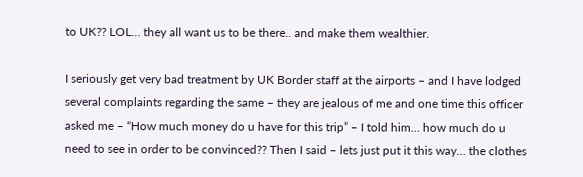to UK?? LOL… they all want us to be there.. and make them wealthier.

I seriously get very bad treatment by UK Border staff at the airports – and I have lodged several complaints regarding the same – they are jealous of me and one time this officer asked me – “How much money do u have for this trip” – I told him… how much do u need to see in order to be convinced?? Then I said – lets just put it this way… the clothes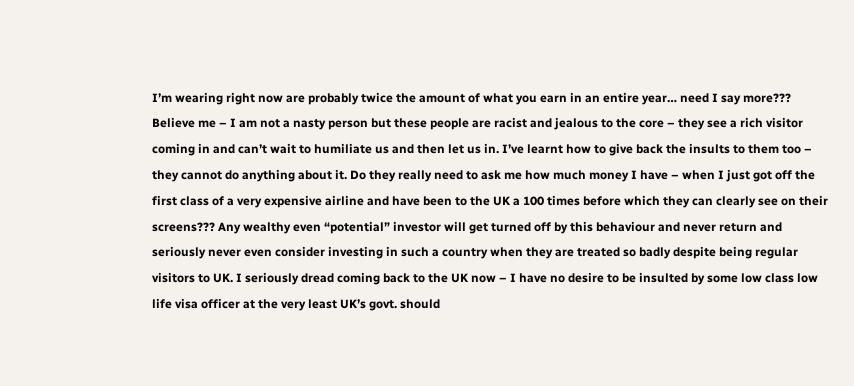I’m wearing right now are probably twice the amount of what you earn in an entire year… need I say more??? Believe me – I am not a nasty person but these people are racist and jealous to the core – they see a rich visitor coming in and can’t wait to humiliate us and then let us in. I’ve learnt how to give back the insults to them too – they cannot do anything about it. Do they really need to ask me how much money I have – when I just got off the first class of a very expensive airline and have been to the UK a 100 times before which they can clearly see on their screens??? Any wealthy even “potential” investor will get turned off by this behaviour and never return and seriously never even consider investing in such a country when they are treated so badly despite being regular visitors to UK. I seriously dread coming back to the UK now – I have no desire to be insulted by some low class low life visa officer at the very least UK’s govt. should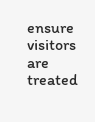ensure visitors are treated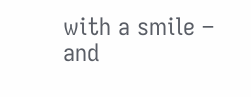with a smile – and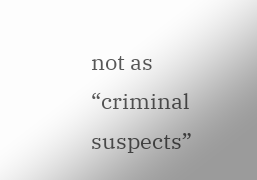not as “criminal suspects”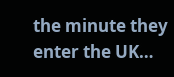the minute they enter the UK…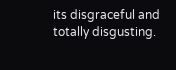its disgraceful and totally disgusting.